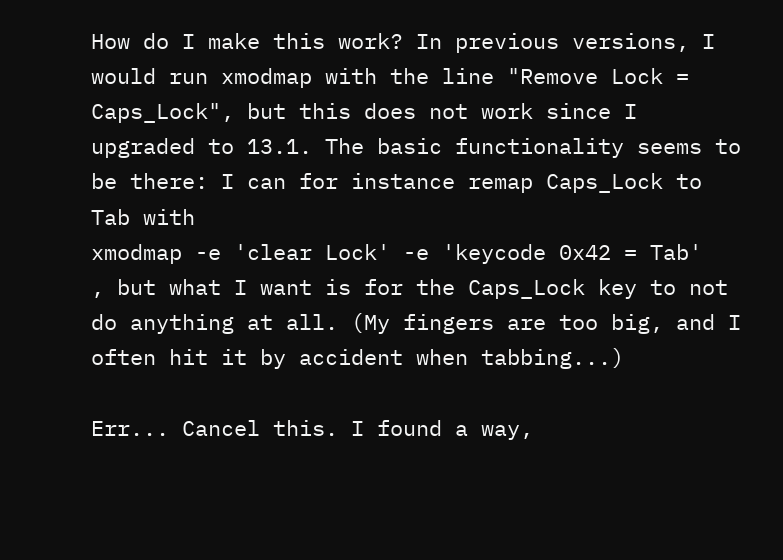How do I make this work? In previous versions, I would run xmodmap with the line "Remove Lock = Caps_Lock", but this does not work since I upgraded to 13.1. The basic functionality seems to be there: I can for instance remap Caps_Lock to Tab with
xmodmap -e 'clear Lock' -e 'keycode 0x42 = Tab'
, but what I want is for the Caps_Lock key to not do anything at all. (My fingers are too big, and I often hit it by accident when tabbing...)

Err... Cancel this. I found a way,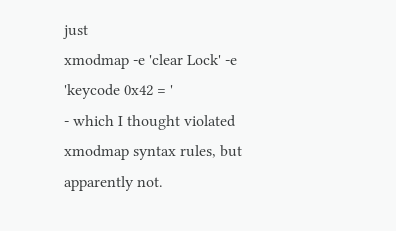just
xmodmap -e 'clear Lock' -e 'keycode 0x42 = '
- which I thought violated xmodmap syntax rules, but apparently not.